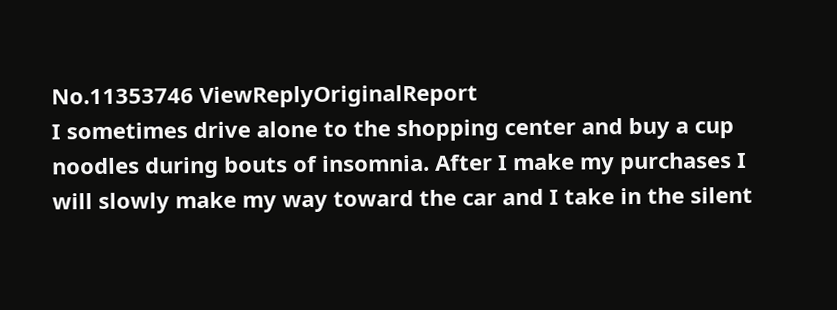No.11353746 ViewReplyOriginalReport
I sometimes drive alone to the shopping center and buy a cup noodles during bouts of insomnia. After I make my purchases I will slowly make my way toward the car and I take in the silent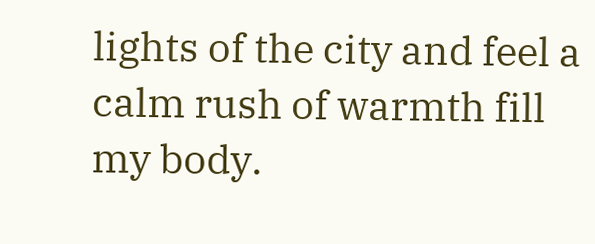lights of the city and feel a calm rush of warmth fill my body.